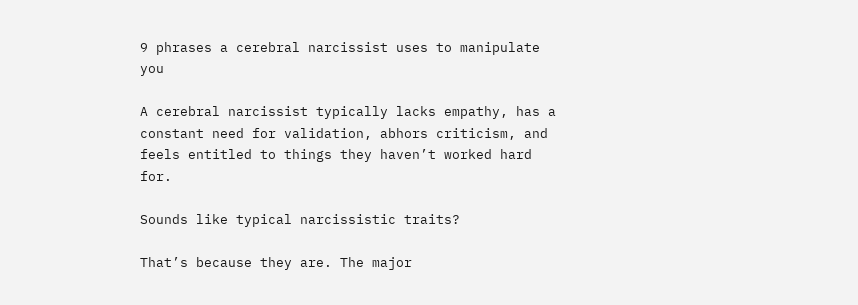9 phrases a cerebral narcissist uses to manipulate you

A cerebral narcissist typically lacks empathy, has a constant need for validation, abhors criticism, and feels entitled to things they haven’t worked hard for.

Sounds like typical narcissistic traits?

That’s because they are. The major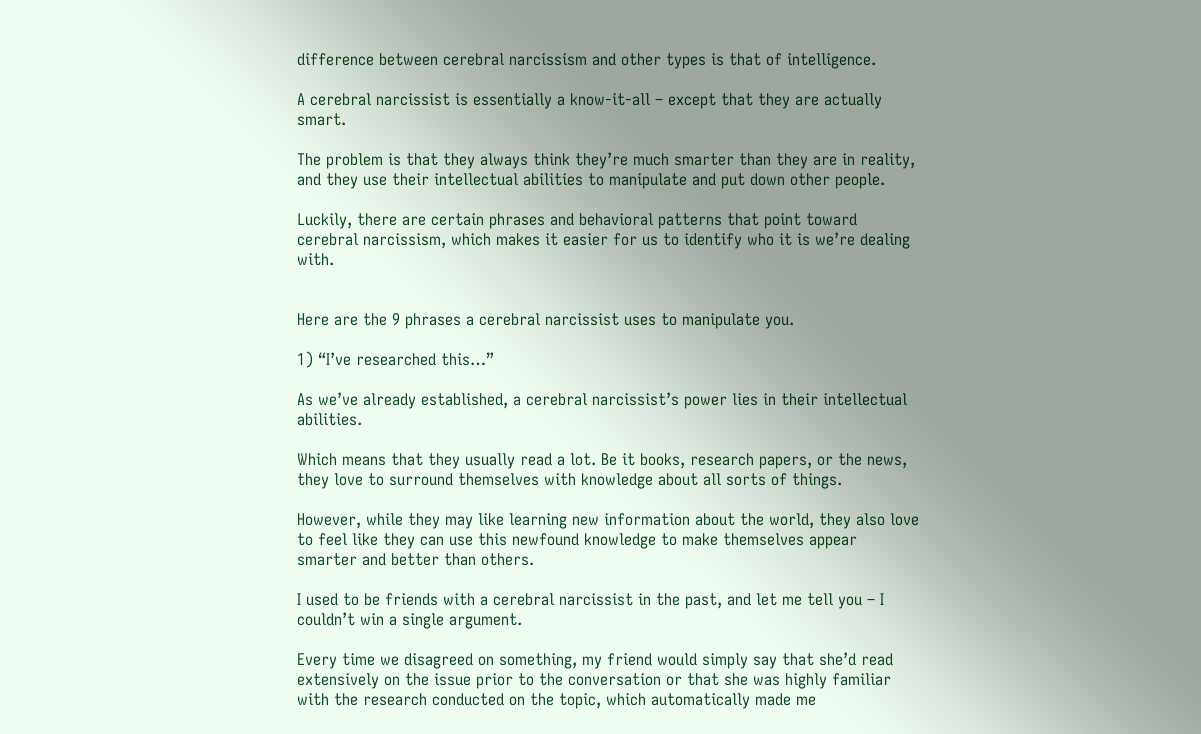difference between cerebral narcissism and other types is that of intelligence.

A cerebral narcissist is essentially a know-it-all – except that they are actually smart.

The problem is that they always think they’re much smarter than they are in reality, and they use their intellectual abilities to manipulate and put down other people.

Luckily, there are certain phrases and behavioral patterns that point toward cerebral narcissism, which makes it easier for us to identify who it is we’re dealing with.


Here are the 9 phrases a cerebral narcissist uses to manipulate you.

1) “I’ve researched this…”

As we’ve already established, a cerebral narcissist’s power lies in their intellectual abilities.

Which means that they usually read a lot. Be it books, research papers, or the news, they love to surround themselves with knowledge about all sorts of things.

However, while they may like learning new information about the world, they also love to feel like they can use this newfound knowledge to make themselves appear smarter and better than others.

I used to be friends with a cerebral narcissist in the past, and let me tell you – I couldn’t win a single argument.

Every time we disagreed on something, my friend would simply say that she’d read extensively on the issue prior to the conversation or that she was highly familiar with the research conducted on the topic, which automatically made me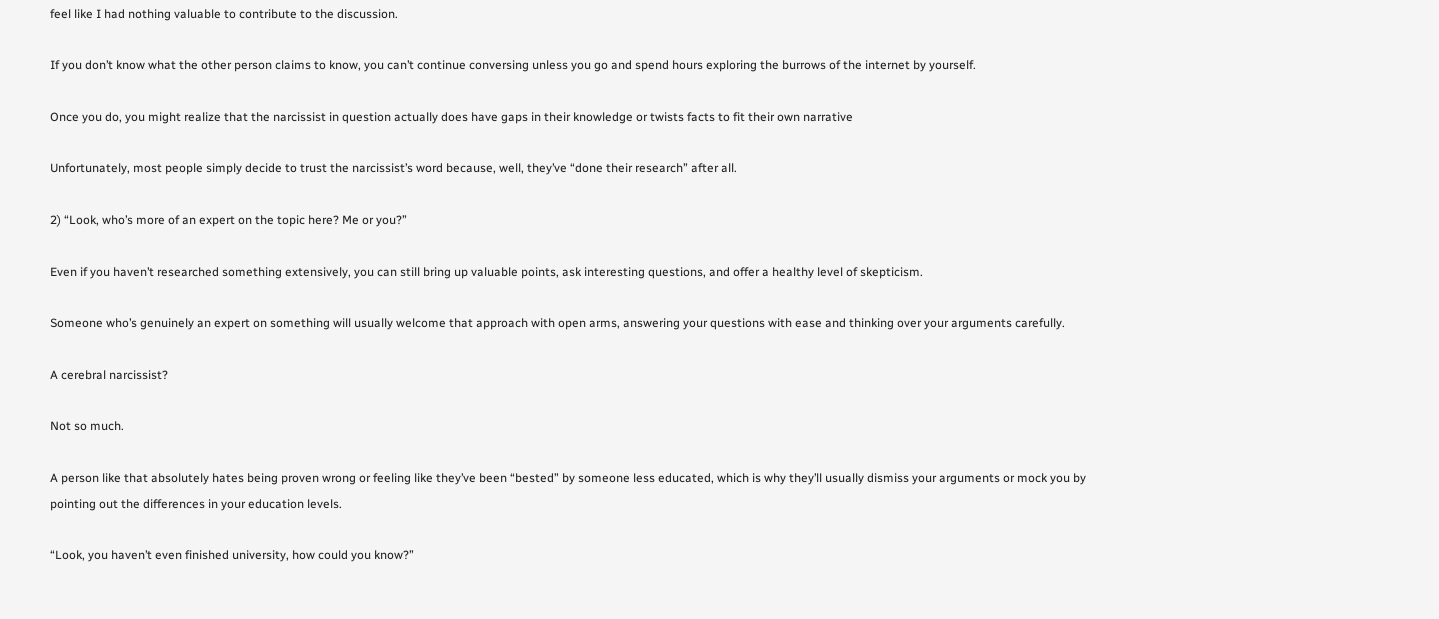feel like I had nothing valuable to contribute to the discussion.

If you don’t know what the other person claims to know, you can’t continue conversing unless you go and spend hours exploring the burrows of the internet by yourself.

Once you do, you might realize that the narcissist in question actually does have gaps in their knowledge or twists facts to fit their own narrative

Unfortunately, most people simply decide to trust the narcissist’s word because, well, they’ve “done their research” after all.

2) “Look, who’s more of an expert on the topic here? Me or you?”

Even if you haven’t researched something extensively, you can still bring up valuable points, ask interesting questions, and offer a healthy level of skepticism.

Someone who’s genuinely an expert on something will usually welcome that approach with open arms, answering your questions with ease and thinking over your arguments carefully.

A cerebral narcissist?

Not so much.

A person like that absolutely hates being proven wrong or feeling like they’ve been “bested” by someone less educated, which is why they’ll usually dismiss your arguments or mock you by pointing out the differences in your education levels.

“Look, you haven’t even finished university, how could you know?”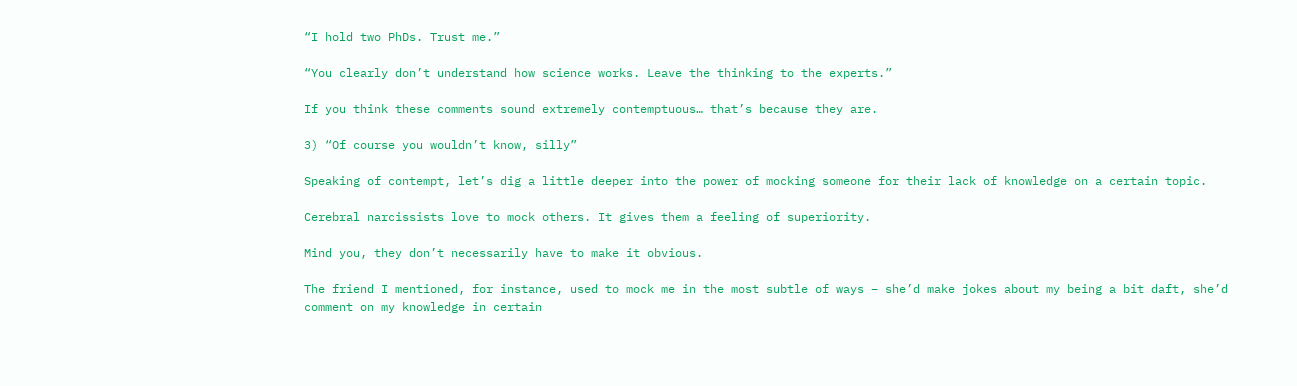“I hold two PhDs. Trust me.”

“You clearly don’t understand how science works. Leave the thinking to the experts.”

If you think these comments sound extremely contemptuous… that’s because they are.

3) “Of course you wouldn’t know, silly”

Speaking of contempt, let’s dig a little deeper into the power of mocking someone for their lack of knowledge on a certain topic.

Cerebral narcissists love to mock others. It gives them a feeling of superiority.

Mind you, they don’t necessarily have to make it obvious.

The friend I mentioned, for instance, used to mock me in the most subtle of ways – she’d make jokes about my being a bit daft, she’d comment on my knowledge in certain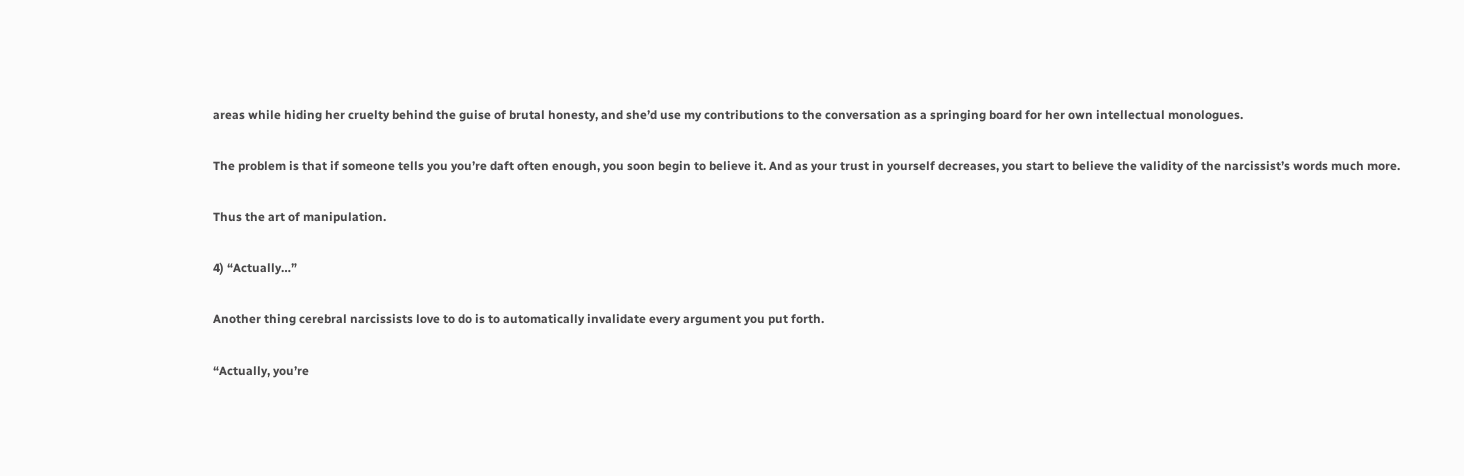areas while hiding her cruelty behind the guise of brutal honesty, and she’d use my contributions to the conversation as a springing board for her own intellectual monologues.

The problem is that if someone tells you you’re daft often enough, you soon begin to believe it. And as your trust in yourself decreases, you start to believe the validity of the narcissist’s words much more.

Thus the art of manipulation.

4) “Actually…”

Another thing cerebral narcissists love to do is to automatically invalidate every argument you put forth.

“Actually, you’re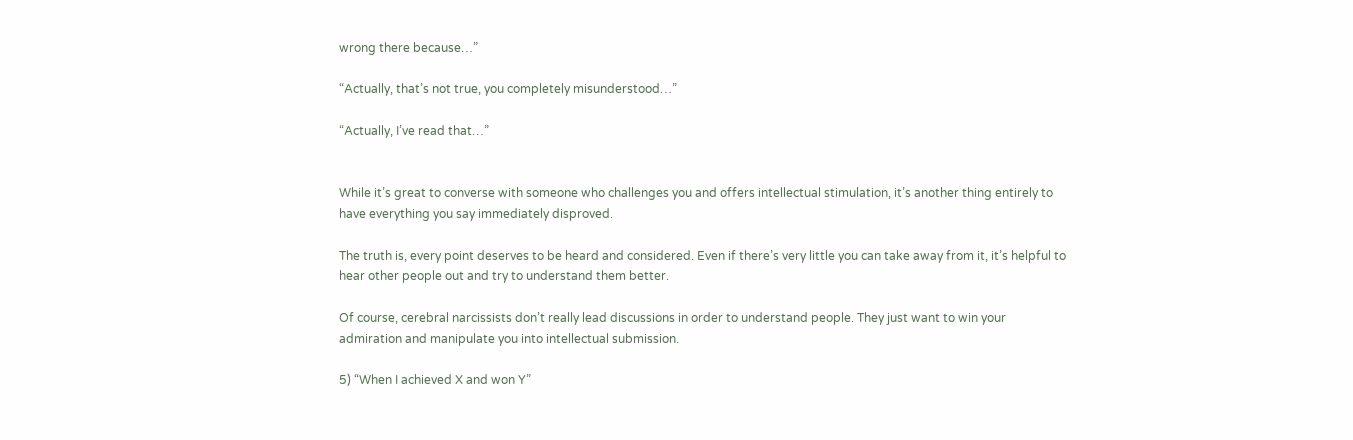wrong there because…”

“Actually, that’s not true, you completely misunderstood…”

“Actually, I’ve read that…”


While it’s great to converse with someone who challenges you and offers intellectual stimulation, it’s another thing entirely to have everything you say immediately disproved.

The truth is, every point deserves to be heard and considered. Even if there’s very little you can take away from it, it’s helpful to hear other people out and try to understand them better.

Of course, cerebral narcissists don’t really lead discussions in order to understand people. They just want to win your admiration and manipulate you into intellectual submission.

5) “When I achieved X and won Y”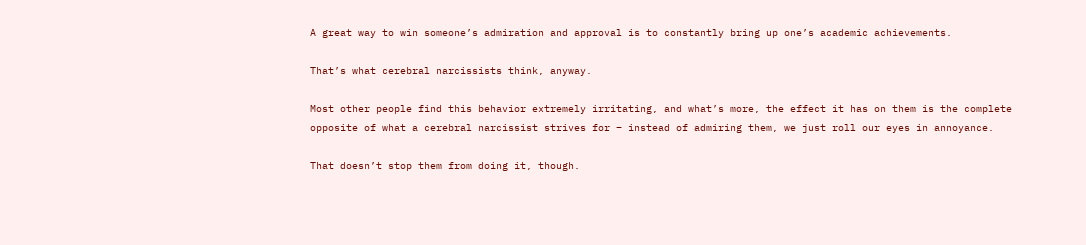A great way to win someone’s admiration and approval is to constantly bring up one’s academic achievements.

That’s what cerebral narcissists think, anyway.

Most other people find this behavior extremely irritating, and what’s more, the effect it has on them is the complete opposite of what a cerebral narcissist strives for – instead of admiring them, we just roll our eyes in annoyance.

That doesn’t stop them from doing it, though.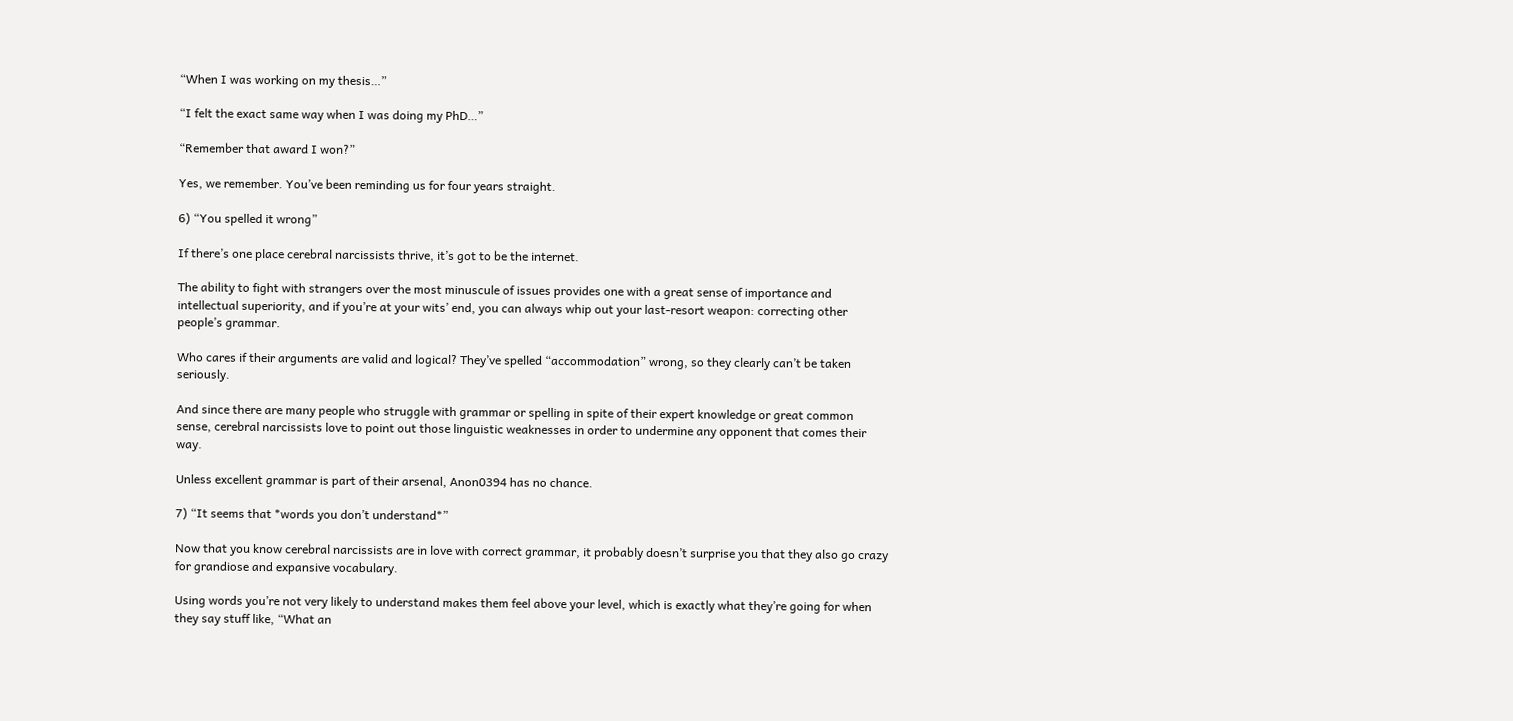“When I was working on my thesis…”

“I felt the exact same way when I was doing my PhD…”

“Remember that award I won?”

Yes, we remember. You’ve been reminding us for four years straight.

6) “You spelled it wrong”

If there’s one place cerebral narcissists thrive, it’s got to be the internet.

The ability to fight with strangers over the most minuscule of issues provides one with a great sense of importance and intellectual superiority, and if you’re at your wits’ end, you can always whip out your last-resort weapon: correcting other people’s grammar.

Who cares if their arguments are valid and logical? They’ve spelled “accommodation” wrong, so they clearly can’t be taken seriously.

And since there are many people who struggle with grammar or spelling in spite of their expert knowledge or great common sense, cerebral narcissists love to point out those linguistic weaknesses in order to undermine any opponent that comes their way.

Unless excellent grammar is part of their arsenal, Anon0394 has no chance.

7) “It seems that *words you don’t understand*”

Now that you know cerebral narcissists are in love with correct grammar, it probably doesn’t surprise you that they also go crazy for grandiose and expansive vocabulary.

Using words you’re not very likely to understand makes them feel above your level, which is exactly what they’re going for when they say stuff like, “What an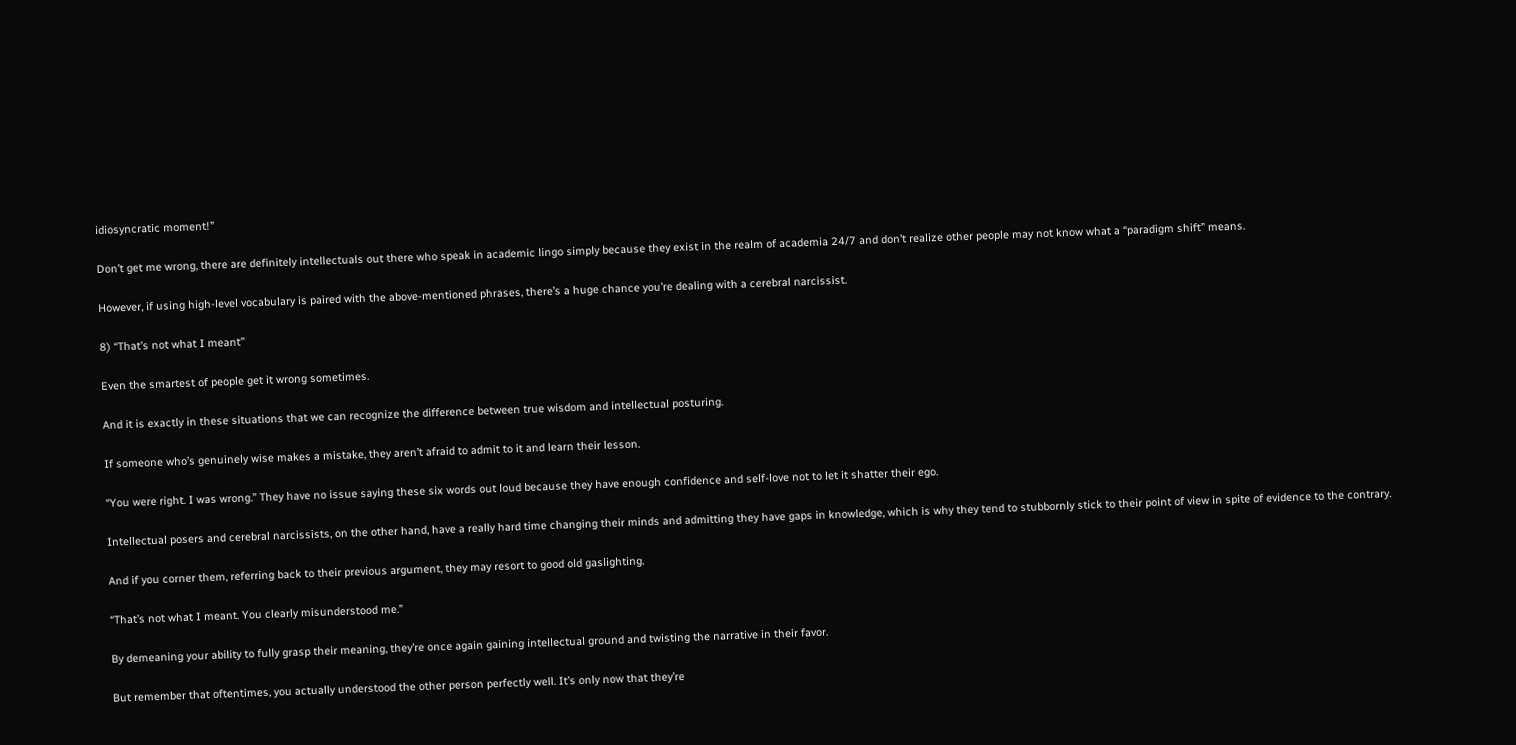idiosyncratic moment!”

Don’t get me wrong, there are definitely intellectuals out there who speak in academic lingo simply because they exist in the realm of academia 24/7 and don’t realize other people may not know what a “paradigm shift” means.

However, if using high-level vocabulary is paired with the above-mentioned phrases, there’s a huge chance you’re dealing with a cerebral narcissist.

8) “That’s not what I meant”

Even the smartest of people get it wrong sometimes.

And it is exactly in these situations that we can recognize the difference between true wisdom and intellectual posturing.

If someone who’s genuinely wise makes a mistake, they aren’t afraid to admit to it and learn their lesson.

“You were right. I was wrong.” They have no issue saying these six words out loud because they have enough confidence and self-love not to let it shatter their ego.

Intellectual posers and cerebral narcissists, on the other hand, have a really hard time changing their minds and admitting they have gaps in knowledge, which is why they tend to stubbornly stick to their point of view in spite of evidence to the contrary.

And if you corner them, referring back to their previous argument, they may resort to good old gaslighting.

“That’s not what I meant. You clearly misunderstood me.”

By demeaning your ability to fully grasp their meaning, they’re once again gaining intellectual ground and twisting the narrative in their favor.

But remember that oftentimes, you actually understood the other person perfectly well. It’s only now that they’re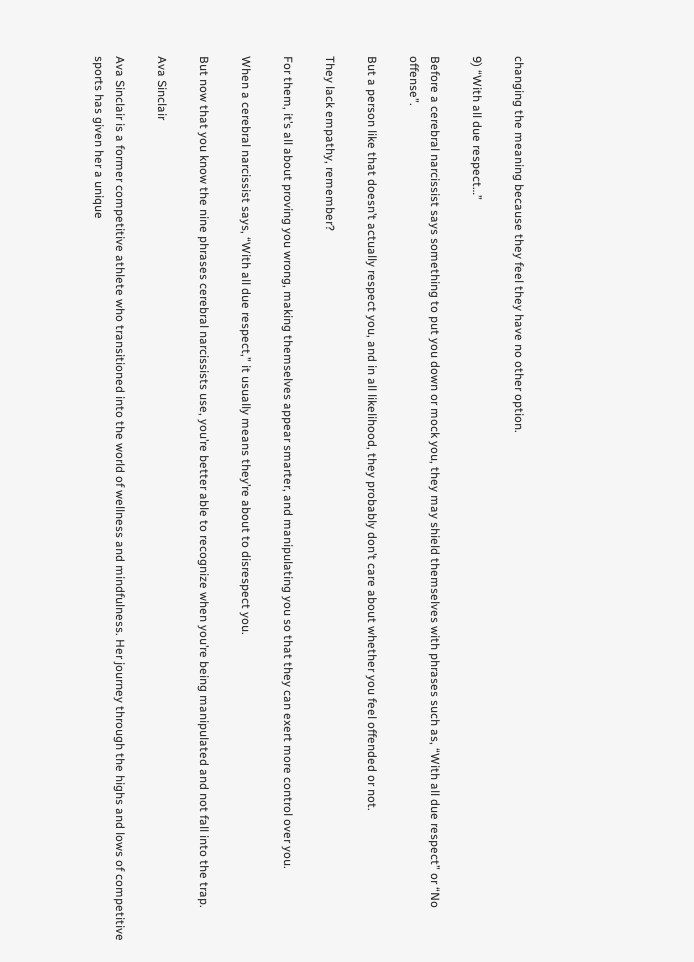changing the meaning because they feel they have no other option.

9) “With all due respect…”

Before a cerebral narcissist says something to put you down or mock you, they may shield themselves with phrases such as, “With all due respect” or “No offense”.

But a person like that doesn’t actually respect you, and in all likelihood, they probably don’t care about whether you feel offended or not.

They lack empathy, remember?

For them, it’s all about proving you wrong, making themselves appear smarter, and manipulating you so that they can exert more control over you.

When a cerebral narcissist says, “With all due respect,” it usually means they’re about to disrespect you.

But now that you know the nine phrases cerebral narcissists use, you’re better able to recognize when you’re being manipulated and not fall into the trap.

Ava Sinclair

Ava Sinclair is a former competitive athlete who transitioned into the world of wellness and mindfulness. Her journey through the highs and lows of competitive sports has given her a unique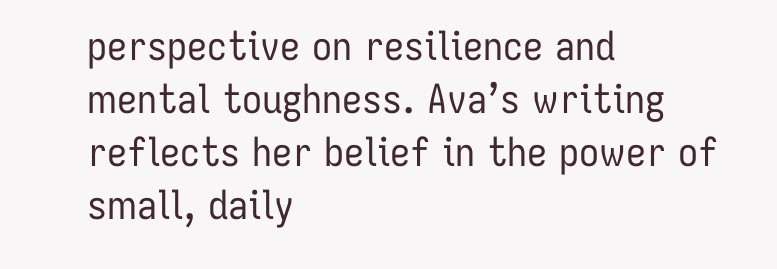perspective on resilience and mental toughness. Ava’s writing reflects her belief in the power of small, daily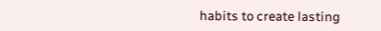habits to create lasting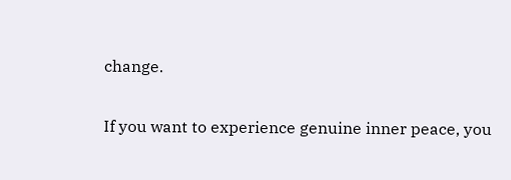change.

If you want to experience genuine inner peace, you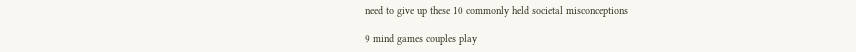need to give up these 10 commonly held societal misconceptions

9 mind games couples play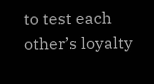to test each other’s loyalty